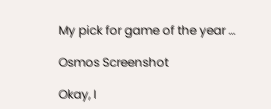My pick for game of the year …

Osmos Screenshot

Okay, I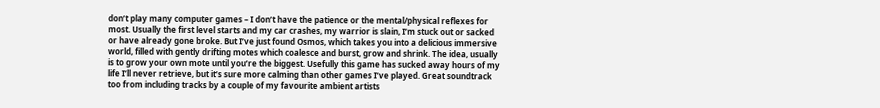don’t play many computer games – I don’t have the patience or the mental/physical reflexes for most. Usually the first level starts and my car crashes, my warrior is slain, I’m stuck out or sacked or have already gone broke. But I’ve just found Osmos, which takes you into a delicious immersive world, filled with gently drifting motes which coalesce and burst, grow and shrink. The idea, usually is to grow your own mote until you’re the biggest. Usefully this game has sucked away hours of my life I’ll never retrieve, but it’s sure more calming than other games I’ve played. Great soundtrack too from including tracks by a couple of my favourite ambient artists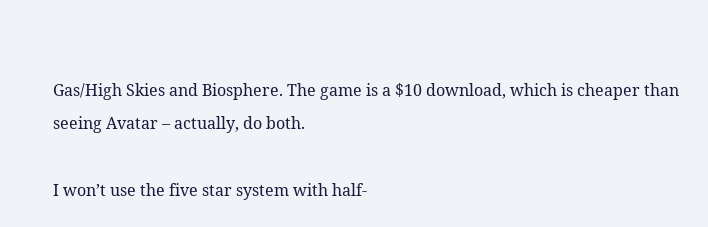Gas/High Skies and Biosphere. The game is a $10 download, which is cheaper than seeing Avatar – actually, do both.

I won’t use the five star system with half-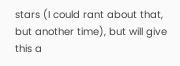stars (I could rant about that, but another time), but will give this a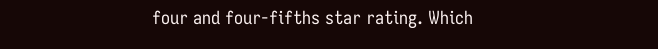four and four-fifths star rating. Which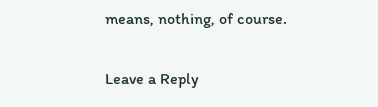means, nothing, of course.

Leave a Reply